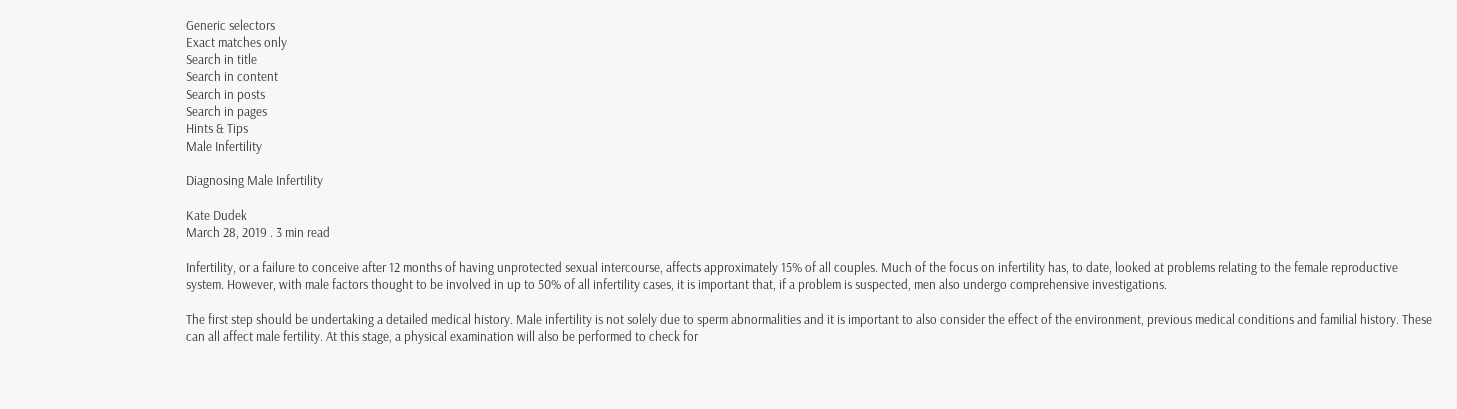Generic selectors
Exact matches only
Search in title
Search in content
Search in posts
Search in pages
Hints & Tips
Male Infertility

Diagnosing Male Infertility

Kate Dudek
March 28, 2019 . 3 min read

Infertility, or a failure to conceive after 12 months of having unprotected sexual intercourse, affects approximately 15% of all couples. Much of the focus on infertility has, to date, looked at problems relating to the female reproductive system. However, with male factors thought to be involved in up to 50% of all infertility cases, it is important that, if a problem is suspected, men also undergo comprehensive investigations.

The first step should be undertaking a detailed medical history. Male infertility is not solely due to sperm abnormalities and it is important to also consider the effect of the environment, previous medical conditions and familial history. These can all affect male fertility. At this stage, a physical examination will also be performed to check for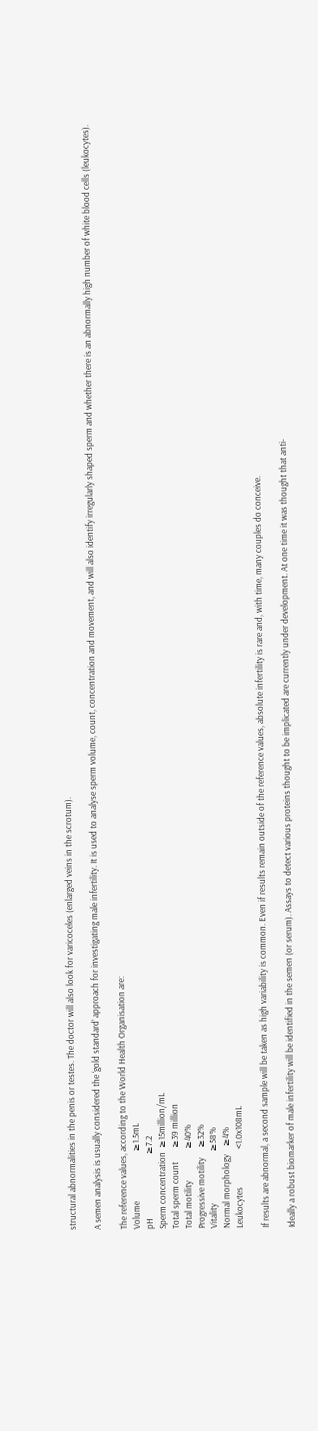structural abnormalities in the penis or testes. The doctor will also look for varicoceles (enlarged veins in the scrotum).

A semen analysis is usually considered the ‘gold standard’ approach for investigating male infertility. It is used to analyse sperm volume, count, concentration and movement, and will also identify irregularly shaped sperm and whether there is an abnormally high number of white blood cells (leukocytes).

The reference values, according to the World Health Organisation are:
Volume                         ≥1.5mL
pH                                ≥7.2
Sperm concentration  ≥15million/mL
Total sperm count       ≥39 million
Total motility                ≥40%
Progressive motility     ≥32%
Vitality                          ≥58%
Normal morphology    ≥4%
Leukocytes                   <1.0x108mL

If results are abnormal, a second sample will be taken as high variability is common. Even if results remain outside of the reference values, absolute infertility is rare and, with time, many couples do conceive.

Ideally a robust biomarker of male infertility will be identified in the semen (or serum). Assays to detect various proteins thought to be implicated are currently under development. At one time it was thought that anti-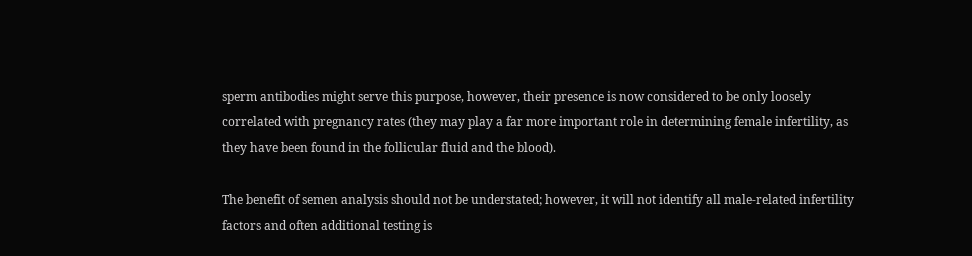sperm antibodies might serve this purpose, however, their presence is now considered to be only loosely correlated with pregnancy rates (they may play a far more important role in determining female infertility, as they have been found in the follicular fluid and the blood).

The benefit of semen analysis should not be understated; however, it will not identify all male-related infertility factors and often additional testing is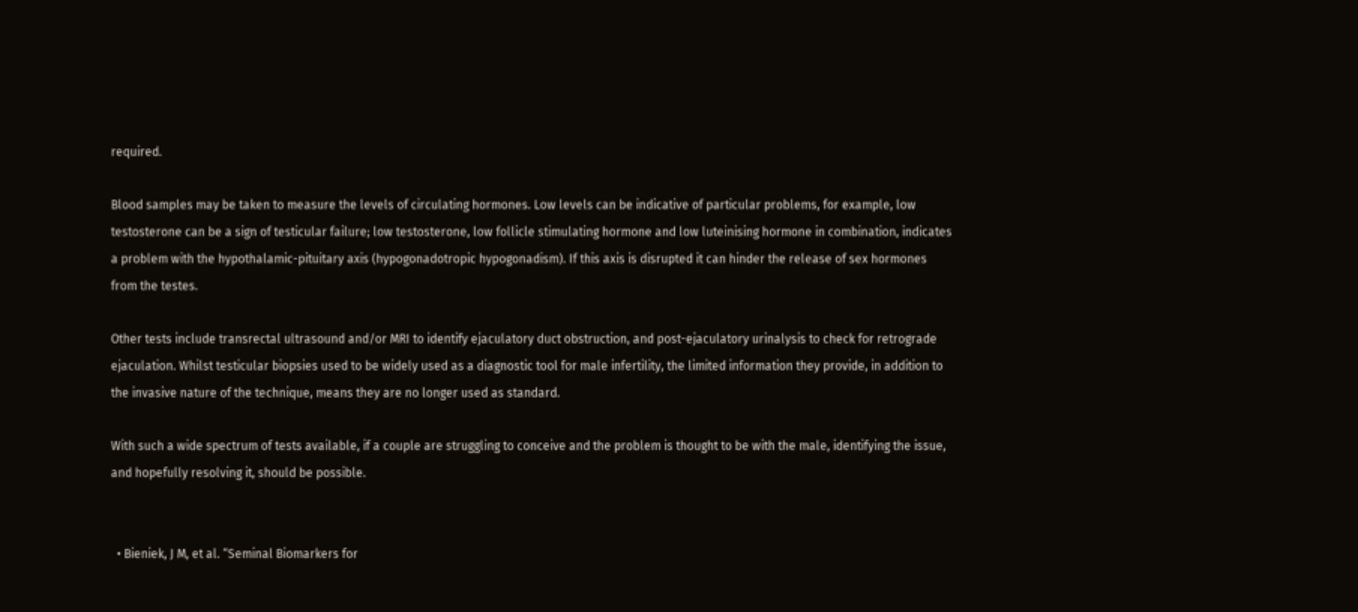required.

Blood samples may be taken to measure the levels of circulating hormones. Low levels can be indicative of particular problems, for example, low testosterone can be a sign of testicular failure; low testosterone, low follicle stimulating hormone and low luteinising hormone in combination, indicates a problem with the hypothalamic-pituitary axis (hypogonadotropic hypogonadism). If this axis is disrupted it can hinder the release of sex hormones from the testes.

Other tests include transrectal ultrasound and/or MRI to identify ejaculatory duct obstruction, and post-ejaculatory urinalysis to check for retrograde ejaculation. Whilst testicular biopsies used to be widely used as a diagnostic tool for male infertility, the limited information they provide, in addition to the invasive nature of the technique, means they are no longer used as standard.

With such a wide spectrum of tests available, if a couple are struggling to conceive and the problem is thought to be with the male, identifying the issue, and hopefully resolving it, should be possible.


  • Bieniek, J M, et al. “Seminal Biomarkers for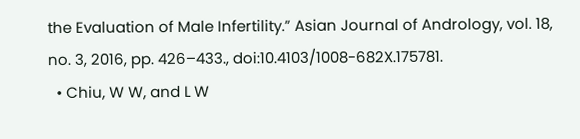the Evaluation of Male Infertility.” Asian Journal of Andrology, vol. 18, no. 3, 2016, pp. 426–433., doi:10.4103/1008-682X.175781.
  • Chiu, W W, and L W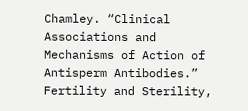Chamley. “Clinical Associations and Mechanisms of Action of Antisperm Antibodies.” Fertility and Sterility,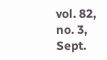vol. 82, no. 3, Sept.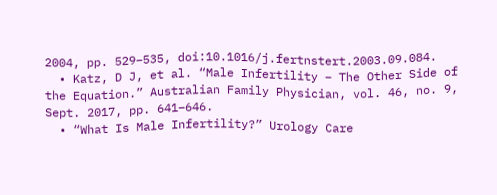2004, pp. 529–535, doi:10.1016/j.fertnstert.2003.09.084.
  • Katz, D J, et al. “Male Infertility – The Other Side of the Equation.” Australian Family Physician, vol. 46, no. 9, Sept. 2017, pp. 641–646.
  • “What Is Male Infertility?” Urology Care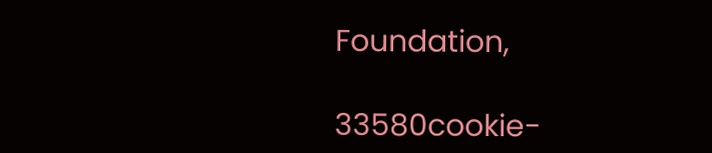Foundation,

33580cookie-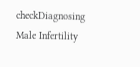checkDiagnosing Male Infertility